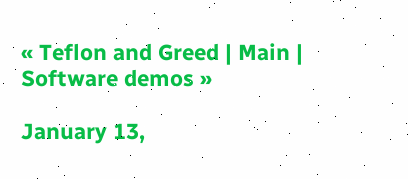« Teflon and Greed | Main | Software demos »

January 13,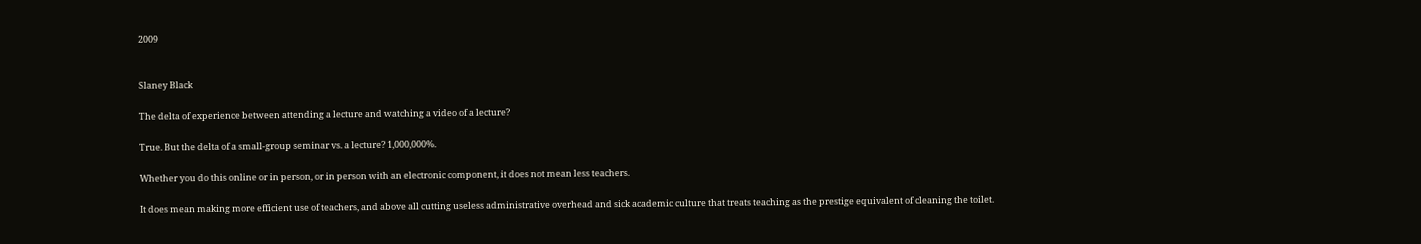2009


Slaney Black

The delta of experience between attending a lecture and watching a video of a lecture?

True. But the delta of a small-group seminar vs. a lecture? 1,000,000%.

Whether you do this online or in person, or in person with an electronic component, it does not mean less teachers.

It does mean making more efficient use of teachers, and above all cutting useless administrative overhead and sick academic culture that treats teaching as the prestige equivalent of cleaning the toilet.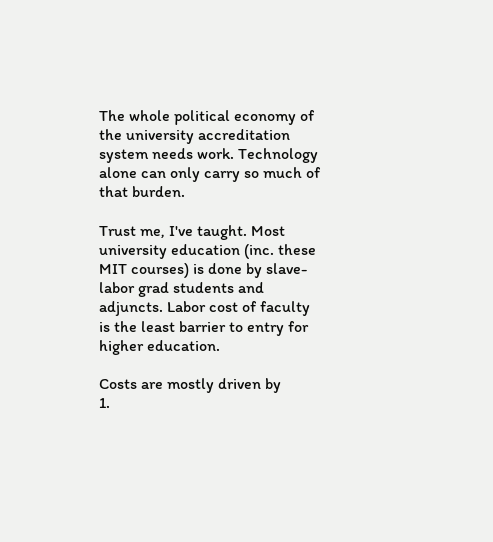The whole political economy of the university accreditation system needs work. Technology alone can only carry so much of that burden.

Trust me, I've taught. Most university education (inc. these MIT courses) is done by slave-labor grad students and adjuncts. Labor cost of faculty is the least barrier to entry for higher education.

Costs are mostly driven by
1.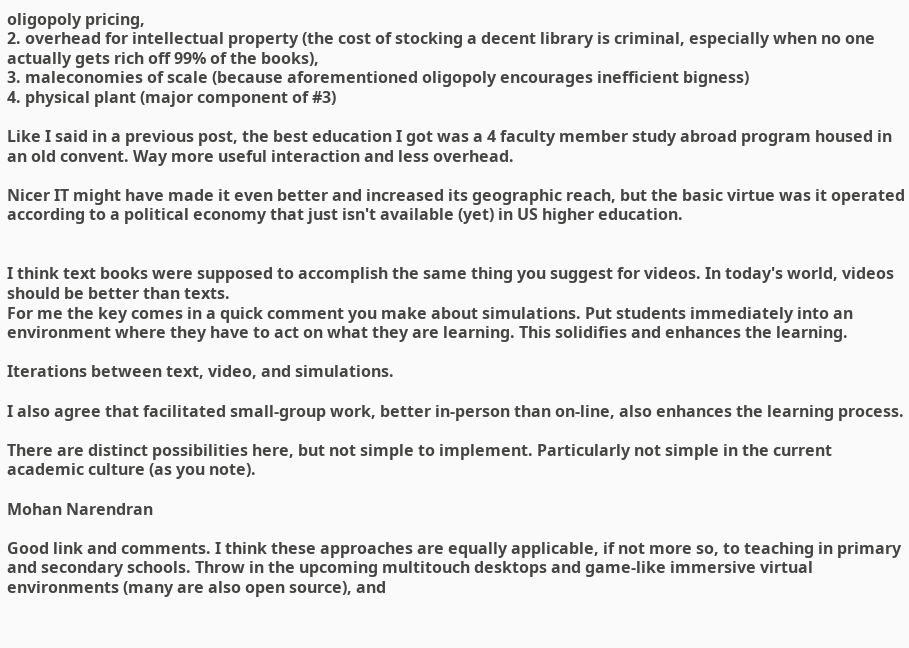oligopoly pricing,
2. overhead for intellectual property (the cost of stocking a decent library is criminal, especially when no one actually gets rich off 99% of the books),
3. maleconomies of scale (because aforementioned oligopoly encourages inefficient bigness)
4. physical plant (major component of #3)

Like I said in a previous post, the best education I got was a 4 faculty member study abroad program housed in an old convent. Way more useful interaction and less overhead.

Nicer IT might have made it even better and increased its geographic reach, but the basic virtue was it operated according to a political economy that just isn't available (yet) in US higher education.


I think text books were supposed to accomplish the same thing you suggest for videos. In today's world, videos should be better than texts.
For me the key comes in a quick comment you make about simulations. Put students immediately into an environment where they have to act on what they are learning. This solidifies and enhances the learning.

Iterations between text, video, and simulations.

I also agree that facilitated small-group work, better in-person than on-line, also enhances the learning process.

There are distinct possibilities here, but not simple to implement. Particularly not simple in the current academic culture (as you note).

Mohan Narendran

Good link and comments. I think these approaches are equally applicable, if not more so, to teaching in primary and secondary schools. Throw in the upcoming multitouch desktops and game-like immersive virtual environments (many are also open source), and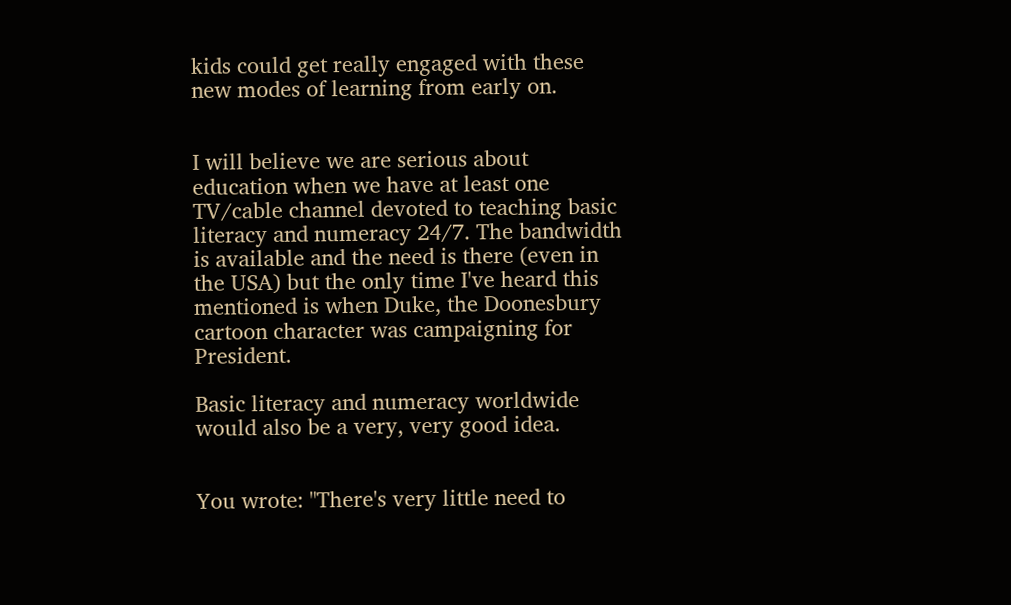kids could get really engaged with these new modes of learning from early on.


I will believe we are serious about education when we have at least one TV/cable channel devoted to teaching basic literacy and numeracy 24/7. The bandwidth is available and the need is there (even in the USA) but the only time I've heard this mentioned is when Duke, the Doonesbury cartoon character was campaigning for President.

Basic literacy and numeracy worldwide would also be a very, very good idea.


You wrote: "There's very little need to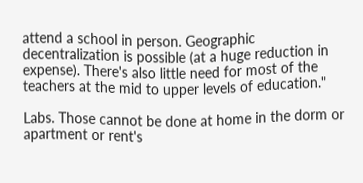attend a school in person. Geographic decentralization is possible (at a huge reduction in expense). There's also little need for most of the teachers at the mid to upper levels of education."

Labs. Those cannot be done at home in the dorm or apartment or rent's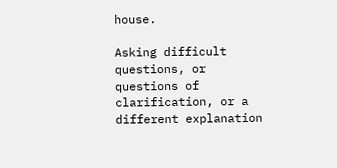house.

Asking difficult questions, or questions of clarification, or a different explanation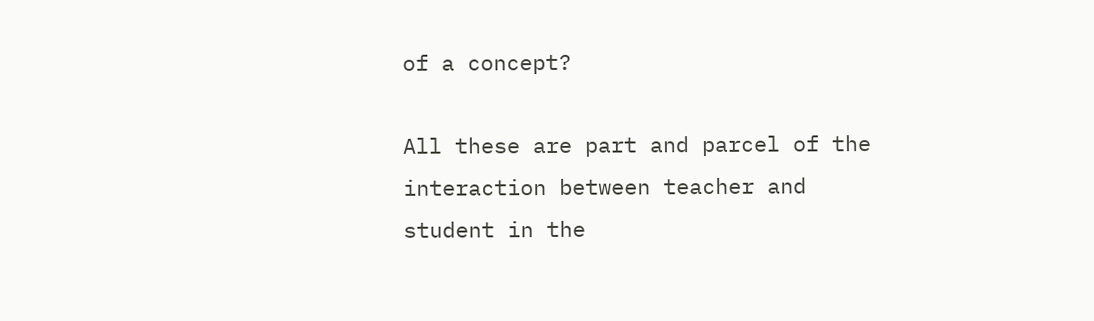of a concept?

All these are part and parcel of the interaction between teacher and student in the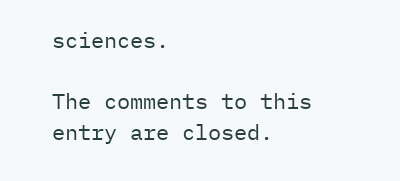sciences.

The comments to this entry are closed.